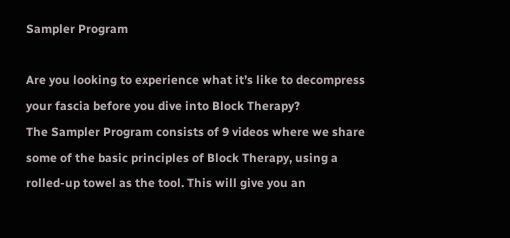Sampler Program

Are you looking to experience what it’s like to decompress your fascia before you dive into Block Therapy?
The Sampler Program consists of 9 videos where we share some of the basic principles of Block Therapy, using a rolled-up towel as the tool. This will give you an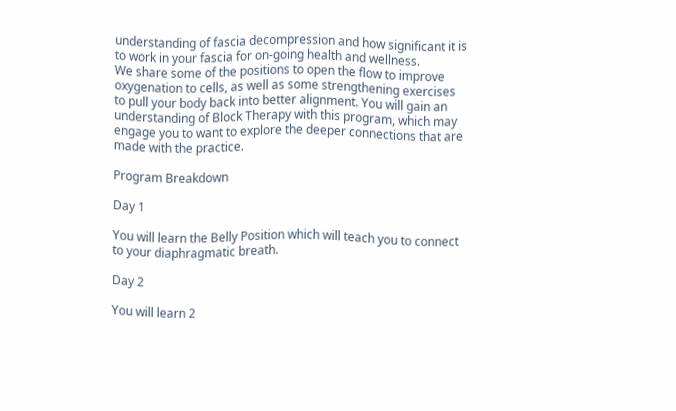understanding of fascia decompression and how significant it is to work in your fascia for on-going health and wellness.
We share some of the positions to open the flow to improve oxygenation to cells, as well as some strengthening exercises to pull your body back into better alignment. You will gain an understanding of Block Therapy with this program, which may engage you to want to explore the deeper connections that are made with the practice.

Program Breakdown

Day 1

You will learn the Belly Position which will teach you to connect to your diaphragmatic breath.

Day 2

You will learn 2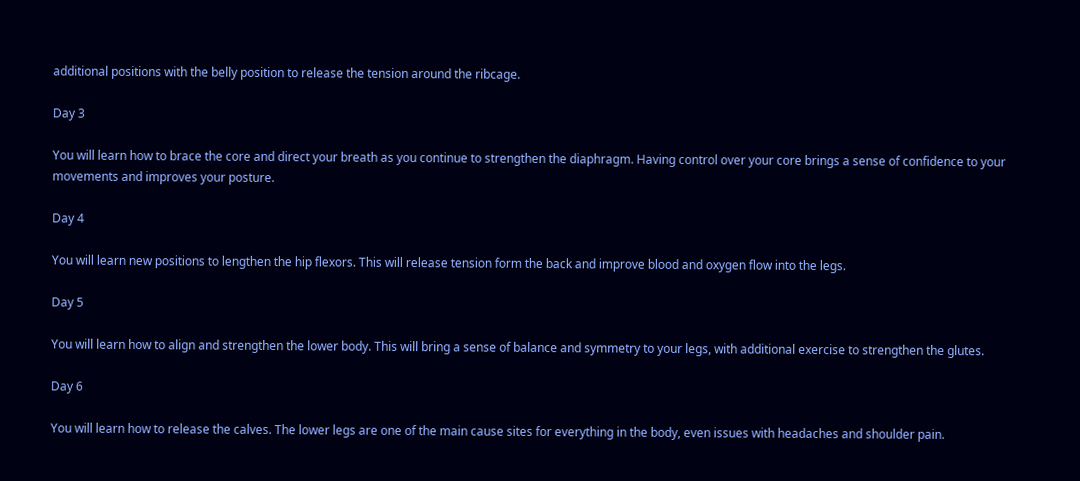additional positions with the belly position to release the tension around the ribcage.

Day 3

You will learn how to brace the core and direct your breath as you continue to strengthen the diaphragm. Having control over your core brings a sense of confidence to your movements and improves your posture.

Day 4

You will learn new positions to lengthen the hip flexors. This will release tension form the back and improve blood and oxygen flow into the legs.

Day 5

You will learn how to align and strengthen the lower body. This will bring a sense of balance and symmetry to your legs, with additional exercise to strengthen the glutes.

Day 6

You will learn how to release the calves. The lower legs are one of the main cause sites for everything in the body, even issues with headaches and shoulder pain.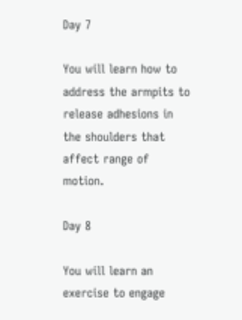Day 7

You will learn how to address the armpits to release adhesions in the shoulders that affect range of motion.

Day 8

You will learn an exercise to engage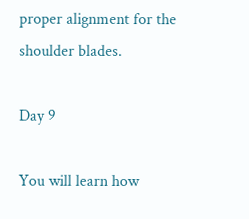proper alignment for the shoulder blades.

Day 9

You will learn how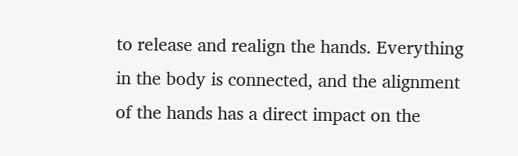to release and realign the hands. Everything in the body is connected, and the alignment of the hands has a direct impact on the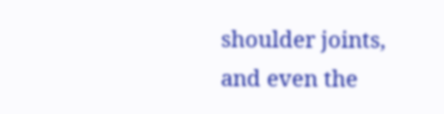shoulder joints, and even the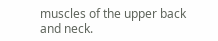muscles of the upper back and neck.